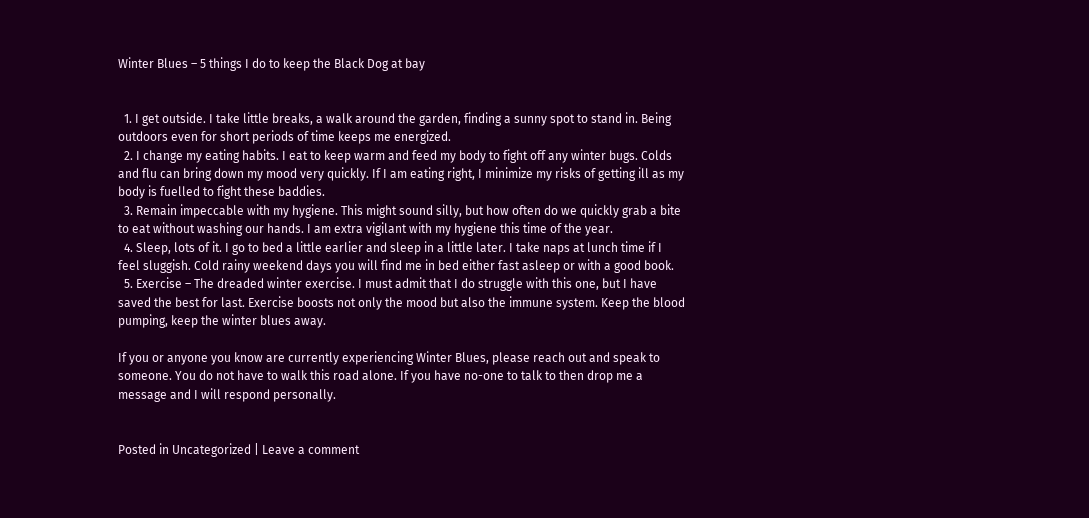Winter Blues – 5 things I do to keep the Black Dog at bay


  1. I get outside. I take little breaks, a walk around the garden, finding a sunny spot to stand in. Being outdoors even for short periods of time keeps me energized.
  2. I change my eating habits. I eat to keep warm and feed my body to fight off any winter bugs. Colds and flu can bring down my mood very quickly. If I am eating right, I minimize my risks of getting ill as my body is fuelled to fight these baddies.
  3. Remain impeccable with my hygiene. This might sound silly, but how often do we quickly grab a bite to eat without washing our hands. I am extra vigilant with my hygiene this time of the year.
  4. Sleep, lots of it. I go to bed a little earlier and sleep in a little later. I take naps at lunch time if I feel sluggish. Cold rainy weekend days you will find me in bed either fast asleep or with a good book.
  5. Exercise – The dreaded winter exercise. I must admit that I do struggle with this one, but I have saved the best for last. Exercise boosts not only the mood but also the immune system. Keep the blood pumping, keep the winter blues away.

If you or anyone you know are currently experiencing Winter Blues, please reach out and speak to someone. You do not have to walk this road alone. If you have no-one to talk to then drop me a message and I will respond personally.


Posted in Uncategorized | Leave a comment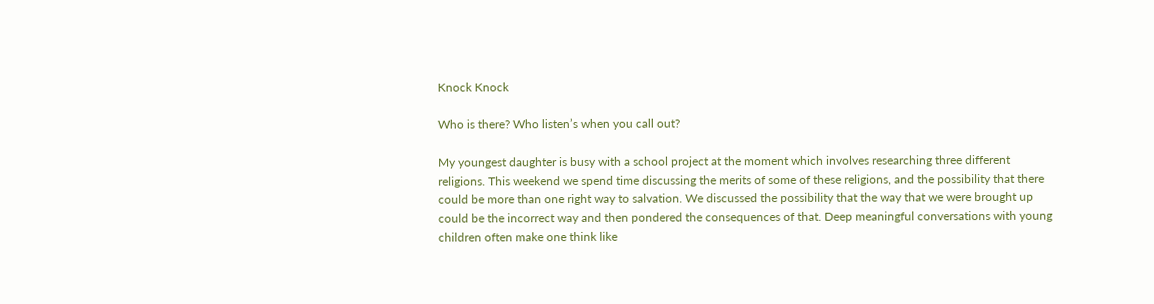Knock Knock

Who is there? Who listen’s when you call out?

My youngest daughter is busy with a school project at the moment which involves researching three different religions. This weekend we spend time discussing the merits of some of these religions, and the possibility that there could be more than one right way to salvation. We discussed the possibility that the way that we were brought up could be the incorrect way and then pondered the consequences of that. Deep meaningful conversations with young children often make one think like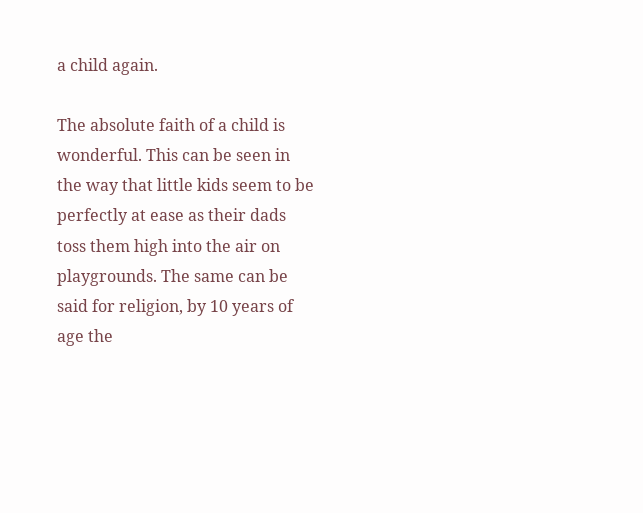a child again.

The absolute faith of a child is wonderful. This can be seen in the way that little kids seem to be perfectly at ease as their dads toss them high into the air on playgrounds. The same can be said for religion, by 10 years of age the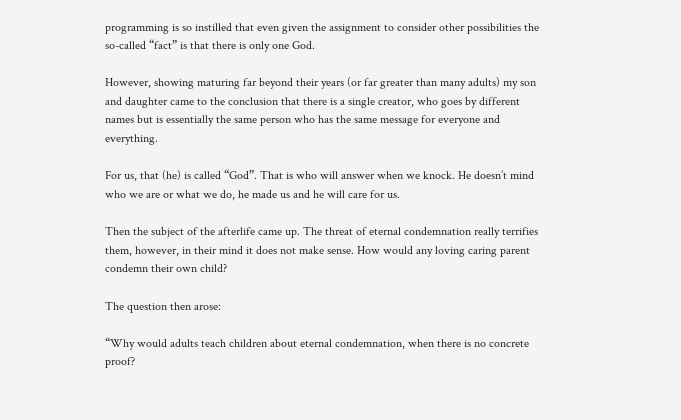programming is so instilled that even given the assignment to consider other possibilities the so-called “fact” is that there is only one God.

However, showing maturing far beyond their years (or far greater than many adults) my son and daughter came to the conclusion that there is a single creator, who goes by different names but is essentially the same person who has the same message for everyone and everything.

For us, that (he) is called “God”. That is who will answer when we knock. He doesn’t mind who we are or what we do, he made us and he will care for us.

Then the subject of the afterlife came up. The threat of eternal condemnation really terrifies them, however, in their mind it does not make sense. How would any loving caring parent condemn their own child?

The question then arose:

“Why would adults teach children about eternal condemnation, when there is no concrete proof?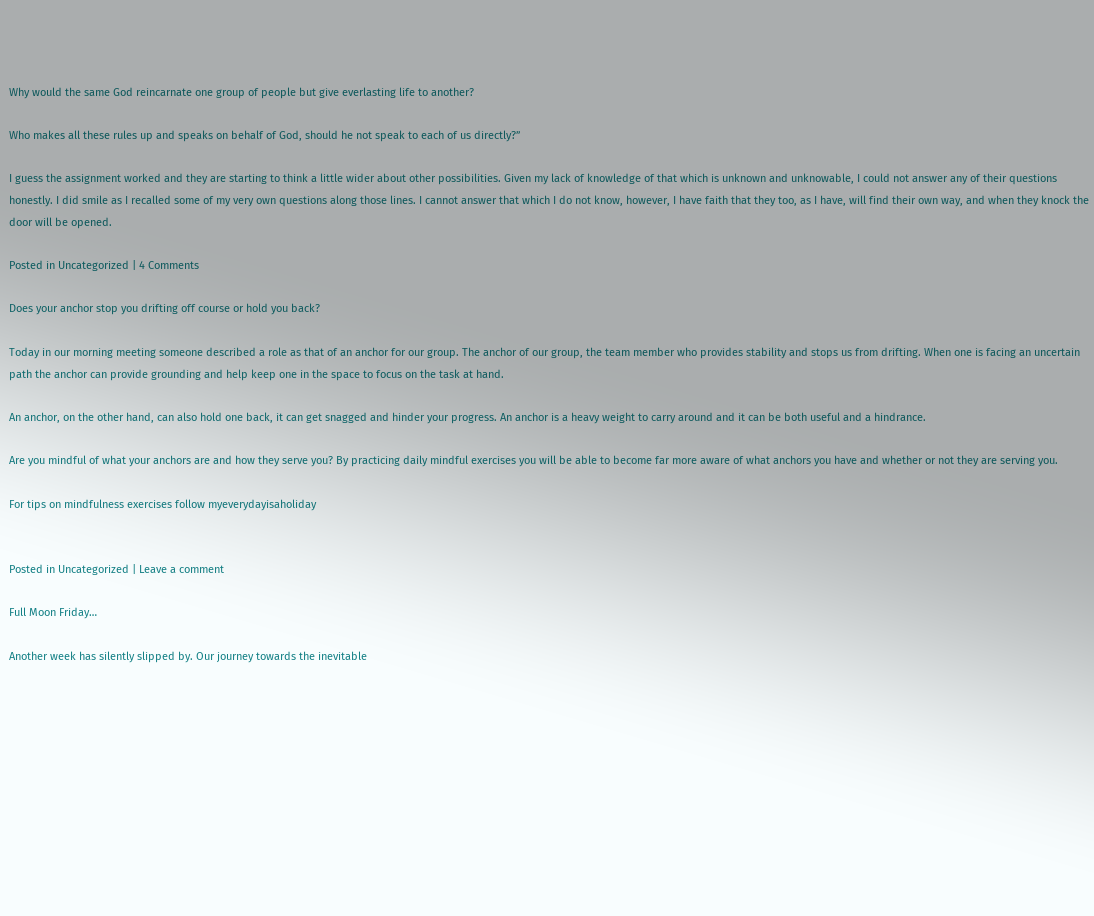Why would the same God reincarnate one group of people but give everlasting life to another?

Who makes all these rules up and speaks on behalf of God, should he not speak to each of us directly?”

I guess the assignment worked and they are starting to think a little wider about other possibilities. Given my lack of knowledge of that which is unknown and unknowable, I could not answer any of their questions honestly. I did smile as I recalled some of my very own questions along those lines. I cannot answer that which I do not know, however, I have faith that they too, as I have, will find their own way, and when they knock the door will be opened.

Posted in Uncategorized | 4 Comments

Does your anchor stop you drifting off course or hold you back?

Today in our morning meeting someone described a role as that of an anchor for our group. The anchor of our group, the team member who provides stability and stops us from drifting. When one is facing an uncertain path the anchor can provide grounding and help keep one in the space to focus on the task at hand.

An anchor, on the other hand, can also hold one back, it can get snagged and hinder your progress. An anchor is a heavy weight to carry around and it can be both useful and a hindrance.

Are you mindful of what your anchors are and how they serve you? By practicing daily mindful exercises you will be able to become far more aware of what anchors you have and whether or not they are serving you.

For tips on mindfulness exercises follow myeverydayisaholiday


Posted in Uncategorized | Leave a comment

Full Moon Friday…

Another week has silently slipped by. Our journey towards the inevitable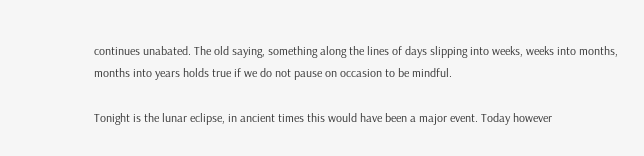continues unabated. The old saying, something along the lines of days slipping into weeks, weeks into months, months into years holds true if we do not pause on occasion to be mindful.

Tonight is the lunar eclipse, in ancient times this would have been a major event. Today however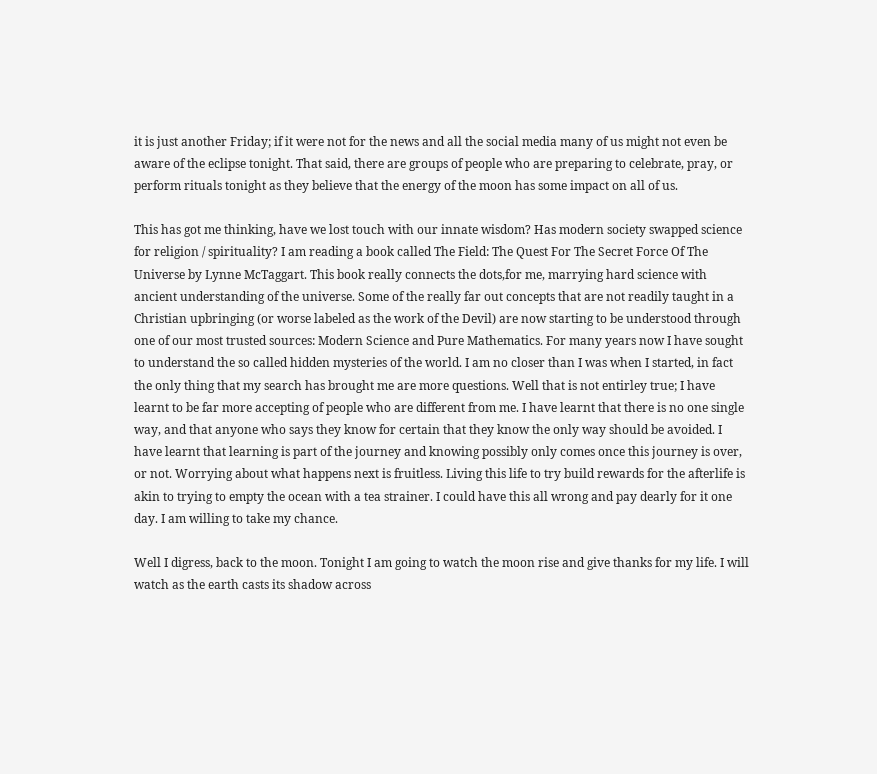it is just another Friday; if it were not for the news and all the social media many of us might not even be aware of the eclipse tonight. That said, there are groups of people who are preparing to celebrate, pray, or perform rituals tonight as they believe that the energy of the moon has some impact on all of us.

This has got me thinking, have we lost touch with our innate wisdom? Has modern society swapped science for religion / spirituality? I am reading a book called The Field: The Quest For The Secret Force Of The Universe by Lynne McTaggart. This book really connects the dots,for me, marrying hard science with ancient understanding of the universe. Some of the really far out concepts that are not readily taught in a Christian upbringing (or worse labeled as the work of the Devil) are now starting to be understood through one of our most trusted sources: Modern Science and Pure Mathematics. For many years now I have sought to understand the so called hidden mysteries of the world. I am no closer than I was when I started, in fact the only thing that my search has brought me are more questions. Well that is not entirley true; I have learnt to be far more accepting of people who are different from me. I have learnt that there is no one single way, and that anyone who says they know for certain that they know the only way should be avoided. I have learnt that learning is part of the journey and knowing possibly only comes once this journey is over, or not. Worrying about what happens next is fruitless. Living this life to try build rewards for the afterlife is akin to trying to empty the ocean with a tea strainer. I could have this all wrong and pay dearly for it one day. I am willing to take my chance.

Well I digress, back to the moon. Tonight I am going to watch the moon rise and give thanks for my life. I will watch as the earth casts its shadow across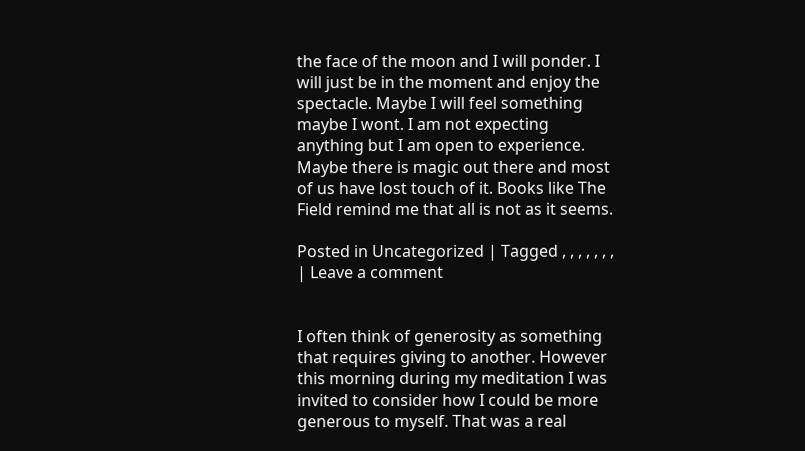the face of the moon and I will ponder. I will just be in the moment and enjoy the spectacle. Maybe I will feel something maybe I wont. I am not expecting anything but I am open to experience. Maybe there is magic out there and most of us have lost touch of it. Books like The Field remind me that all is not as it seems.

Posted in Uncategorized | Tagged , , , , , , , | Leave a comment


I often think of generosity as something that requires giving to another. However this morning during my meditation I was invited to consider how I could be more generous to myself. That was a real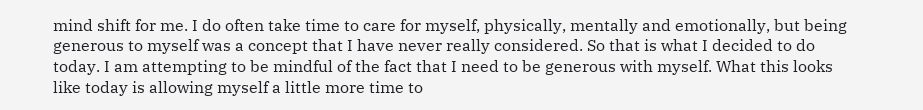mind shift for me. I do often take time to care for myself, physically, mentally and emotionally, but being generous to myself was a concept that I have never really considered. So that is what I decided to do today. I am attempting to be mindful of the fact that I need to be generous with myself. What this looks like today is allowing myself a little more time to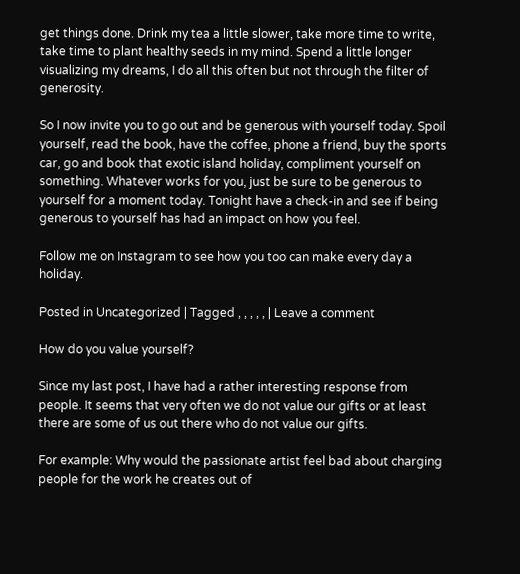get things done. Drink my tea a little slower, take more time to write, take time to plant healthy seeds in my mind. Spend a little longer visualizing my dreams, I do all this often but not through the filter of generosity.

So I now invite you to go out and be generous with yourself today. Spoil yourself, read the book, have the coffee, phone a friend, buy the sports car, go and book that exotic island holiday, compliment yourself on something. Whatever works for you, just be sure to be generous to yourself for a moment today. Tonight have a check-in and see if being generous to yourself has had an impact on how you feel.

Follow me on Instagram to see how you too can make every day a holiday.

Posted in Uncategorized | Tagged , , , , , | Leave a comment

How do you value yourself?

Since my last post, I have had a rather interesting response from people. It seems that very often we do not value our gifts or at least there are some of us out there who do not value our gifts.

For example: Why would the passionate artist feel bad about charging people for the work he creates out of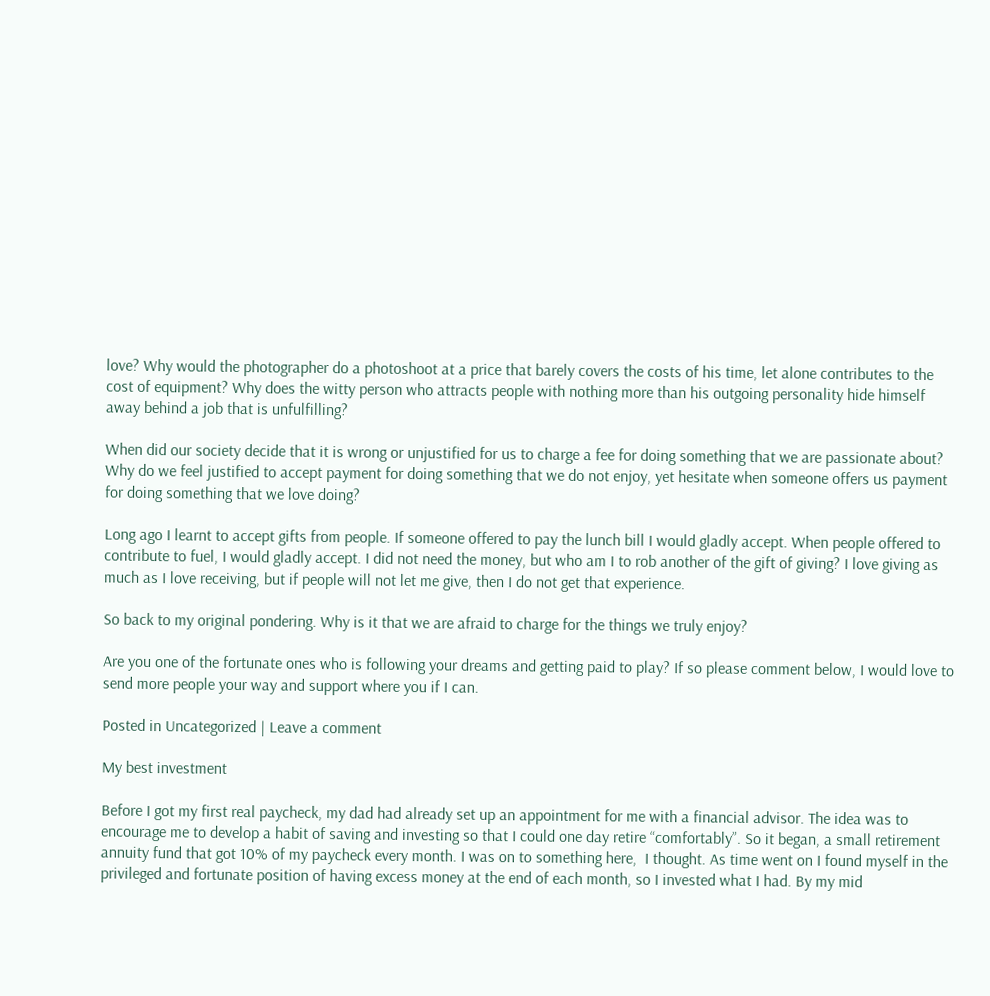love? Why would the photographer do a photoshoot at a price that barely covers the costs of his time, let alone contributes to the cost of equipment? Why does the witty person who attracts people with nothing more than his outgoing personality hide himself away behind a job that is unfulfilling?

When did our society decide that it is wrong or unjustified for us to charge a fee for doing something that we are passionate about? Why do we feel justified to accept payment for doing something that we do not enjoy, yet hesitate when someone offers us payment for doing something that we love doing?

Long ago I learnt to accept gifts from people. If someone offered to pay the lunch bill I would gladly accept. When people offered to contribute to fuel, I would gladly accept. I did not need the money, but who am I to rob another of the gift of giving? I love giving as much as I love receiving, but if people will not let me give, then I do not get that experience.

So back to my original pondering. Why is it that we are afraid to charge for the things we truly enjoy?

Are you one of the fortunate ones who is following your dreams and getting paid to play? If so please comment below, I would love to send more people your way and support where you if I can.

Posted in Uncategorized | Leave a comment

My best investment

Before I got my first real paycheck, my dad had already set up an appointment for me with a financial advisor. The idea was to encourage me to develop a habit of saving and investing so that I could one day retire “comfortably”. So it began, a small retirement annuity fund that got 10% of my paycheck every month. I was on to something here,  I thought. As time went on I found myself in the privileged and fortunate position of having excess money at the end of each month, so I invested what I had. By my mid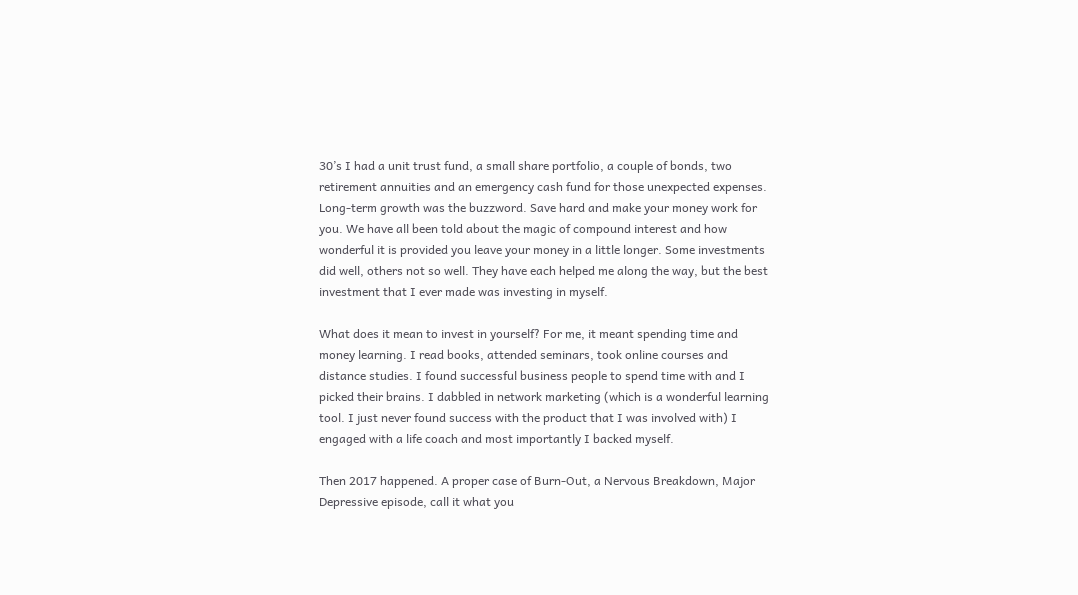30’s I had a unit trust fund, a small share portfolio, a couple of bonds, two retirement annuities and an emergency cash fund for those unexpected expenses. Long-term growth was the buzzword. Save hard and make your money work for you. We have all been told about the magic of compound interest and how wonderful it is provided you leave your money in a little longer. Some investments did well, others not so well. They have each helped me along the way, but the best investment that I ever made was investing in myself.

What does it mean to invest in yourself? For me, it meant spending time and money learning. I read books, attended seminars, took online courses and distance studies. I found successful business people to spend time with and I picked their brains. I dabbled in network marketing (which is a wonderful learning tool. I just never found success with the product that I was involved with) I engaged with a life coach and most importantly I backed myself.

Then 2017 happened. A proper case of Burn-Out, a Nervous Breakdown, Major Depressive episode, call it what you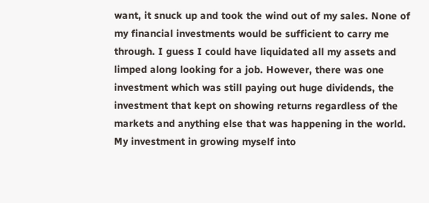want, it snuck up and took the wind out of my sales. None of my financial investments would be sufficient to carry me through. I guess I could have liquidated all my assets and limped along looking for a job. However, there was one investment which was still paying out huge dividends, the investment that kept on showing returns regardless of the markets and anything else that was happening in the world. My investment in growing myself into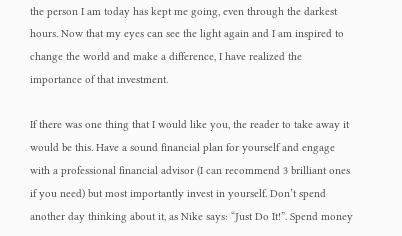the person I am today has kept me going, even through the darkest hours. Now that my eyes can see the light again and I am inspired to change the world and make a difference, I have realized the importance of that investment.

If there was one thing that I would like you, the reader to take away it would be this. Have a sound financial plan for yourself and engage with a professional financial advisor (I can recommend 3 brilliant ones if you need) but most importantly invest in yourself. Don’t spend another day thinking about it, as Nike says: “Just Do It!”. Spend money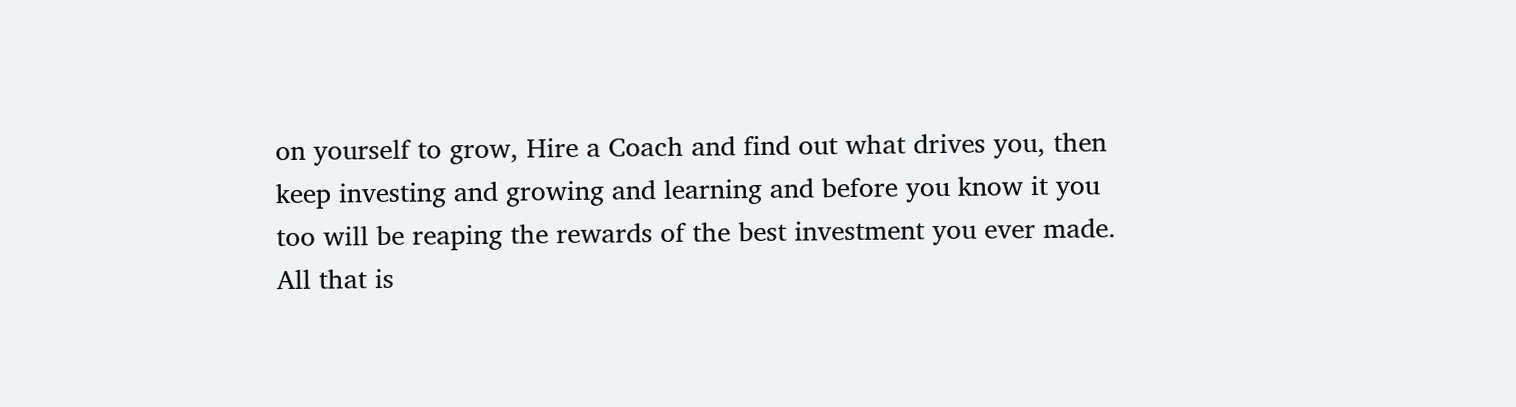on yourself to grow, Hire a Coach and find out what drives you, then keep investing and growing and learning and before you know it you too will be reaping the rewards of the best investment you ever made. All that is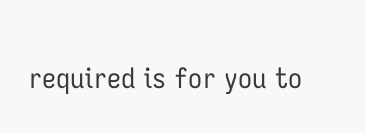required is for you to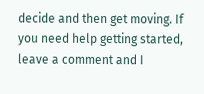decide and then get moving. If you need help getting started, leave a comment and I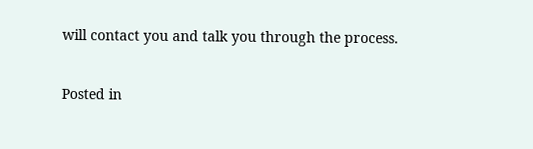will contact you and talk you through the process.

Posted in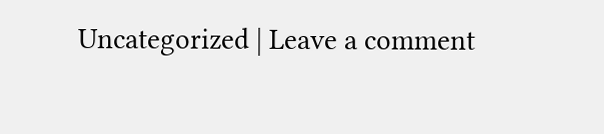Uncategorized | Leave a comment